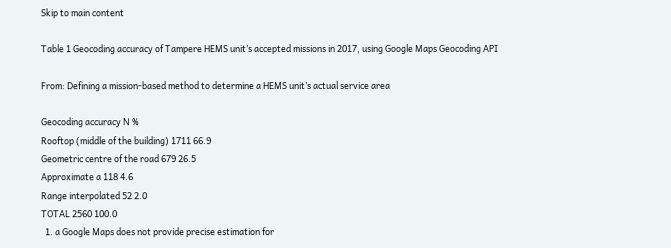Skip to main content

Table 1 Geocoding accuracy of Tampere HEMS unit’s accepted missions in 2017, using Google Maps Geocoding API

From: Defining a mission-based method to determine a HEMS unit’s actual service area

Geocoding accuracy N %
Rooftop (middle of the building) 1711 66.9
Geometric centre of the road 679 26.5
Approximate a 118 4.6
Range interpolated 52 2.0
TOTAL 2560 100.0
  1. a Google Maps does not provide precise estimation for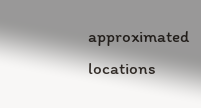approximated locations